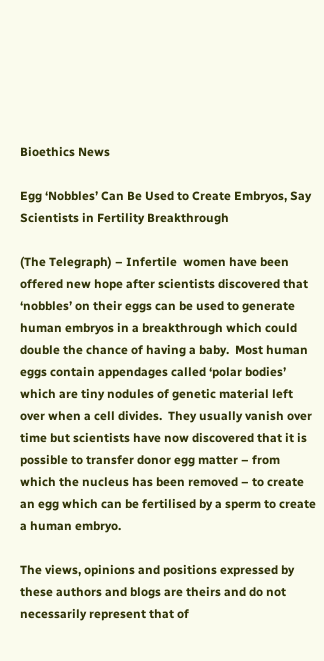Bioethics News

Egg ‘Nobbles’ Can Be Used to Create Embryos, Say Scientists in Fertility Breakthrough

(The Telegraph) – Infertile  women have been offered new hope after scientists discovered that ‘nobbles’ on their eggs can be used to generate human embryos in a breakthrough which could double the chance of having a baby.  Most human eggs contain appendages called ‘polar bodies’ which are tiny nodules of genetic material left over when a cell divides.  They usually vanish over time but scientists have now discovered that it is possible to transfer donor egg matter – from which the nucleus has been removed – to create an egg which can be fertilised by a sperm to create a human embryo.

The views, opinions and positions expressed by these authors and blogs are theirs and do not necessarily represent that of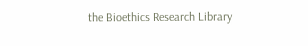the Bioethics Research Library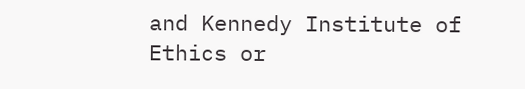and Kennedy Institute of Ethics or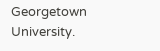Georgetown University.